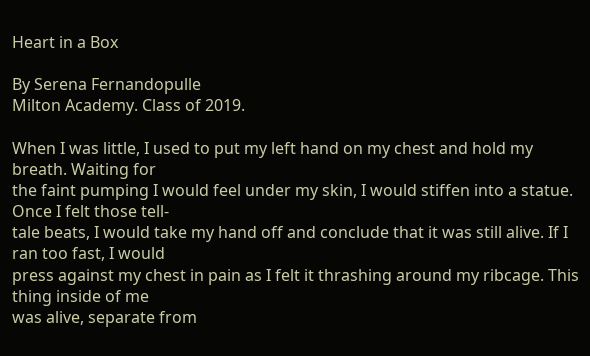Heart in a Box

By Serena Fernandopulle
Milton Academy. Class of 2019.

When I was little, I used to put my left hand on my chest and hold my breath. Waiting for
the faint pumping I would feel under my skin, I would stiffen into a statue. Once I felt those tell-
tale beats, I would take my hand off and conclude that it was still alive. If I ran too fast, I would
press against my chest in pain as I felt it thrashing around my ribcage. This thing inside of me
was alive, separate from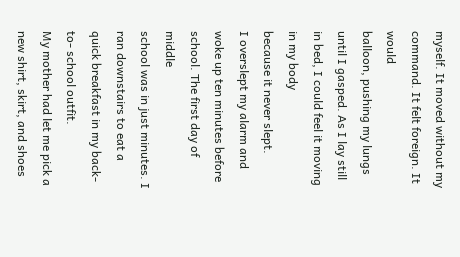myself. It moved without my command. It felt foreign. It would
balloon, pushing my lungs until I gasped. As I lay still in bed, I could feel it moving in my body
because it never slept.
I overslept my alarm and woke up ten minutes before school. The first day of middle
school was in just minutes. I ran downstairs to eat a quick breakfast in my back-to- school outfit.
My mother had let me pick a new shirt, skirt, and shoes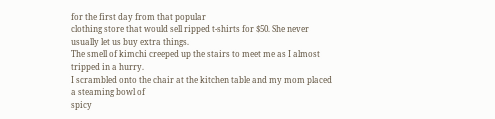for the first day from that popular
clothing store that would sell ripped t-shirts for $50. She never usually let us buy extra things.
The smell of kimchi creeped up the stairs to meet me as I almost tripped in a hurry.
I scrambled onto the chair at the kitchen table and my mom placed a steaming bowl of
spicy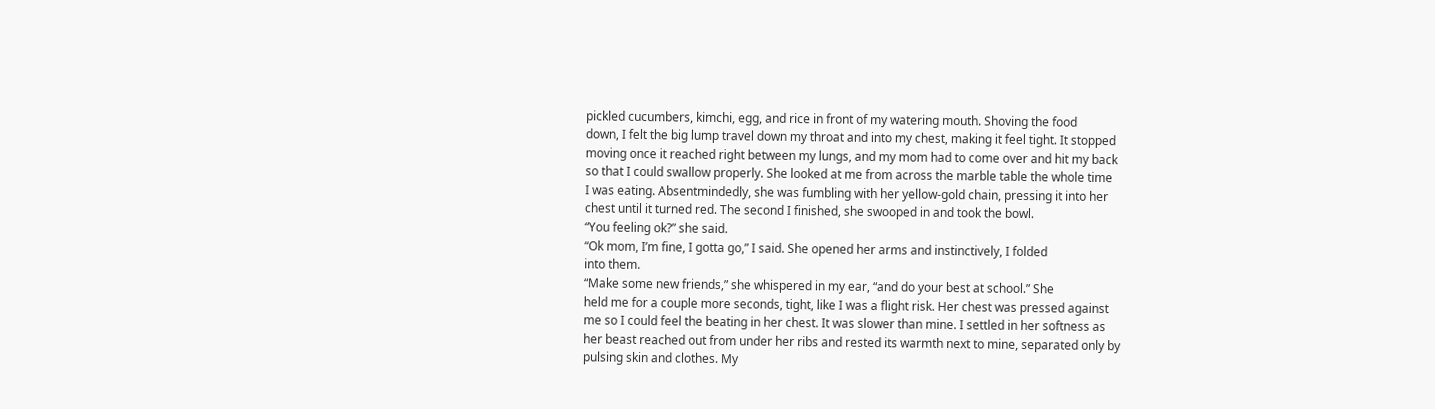pickled cucumbers, kimchi, egg, and rice in front of my watering mouth. Shoving the food
down, I felt the big lump travel down my throat and into my chest, making it feel tight. It stopped
moving once it reached right between my lungs, and my mom had to come over and hit my back
so that I could swallow properly. She looked at me from across the marble table the whole time
I was eating. Absentmindedly, she was fumbling with her yellow-gold chain, pressing it into her
chest until it turned red. The second I finished, she swooped in and took the bowl.
“You feeling ok?” she said.
“Ok mom, I’m fine, I gotta go,” I said. She opened her arms and instinctively, I folded
into them.
“Make some new friends,” she whispered in my ear, “and do your best at school.” She
held me for a couple more seconds, tight, like I was a flight risk. Her chest was pressed against
me so I could feel the beating in her chest. It was slower than mine. I settled in her softness as
her beast reached out from under her ribs and rested its warmth next to mine, separated only by
pulsing skin and clothes. My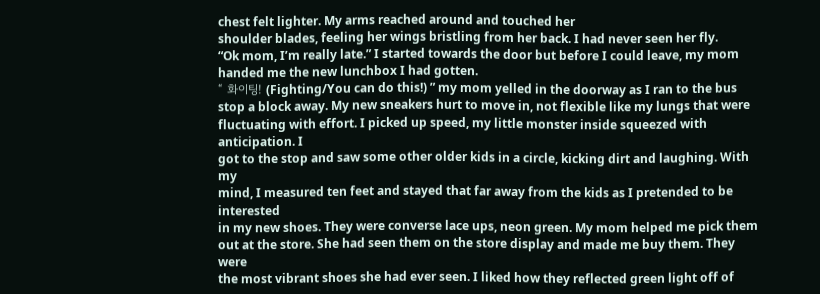chest felt lighter. My arms reached around and touched her
shoulder blades, feeling her wings bristling from her back. I had never seen her fly.
“Ok mom, I’m really late.” I started towards the door but before I could leave, my mom
handed me the new lunchbox I had gotten.
“ 화이팅! (Fighting/You can do this!) ” my mom yelled in the doorway as I ran to the bus
stop a block away. My new sneakers hurt to move in, not flexible like my lungs that were
fluctuating with effort. I picked up speed, my little monster inside squeezed with anticipation. I
got to the stop and saw some other older kids in a circle, kicking dirt and laughing. With my
mind, I measured ten feet and stayed that far away from the kids as I pretended to be interested
in my new shoes. They were converse lace ups, neon green. My mom helped me pick them
out at the store. She had seen them on the store display and made me buy them. They were
the most vibrant shoes she had ever seen. I liked how they reflected green light off of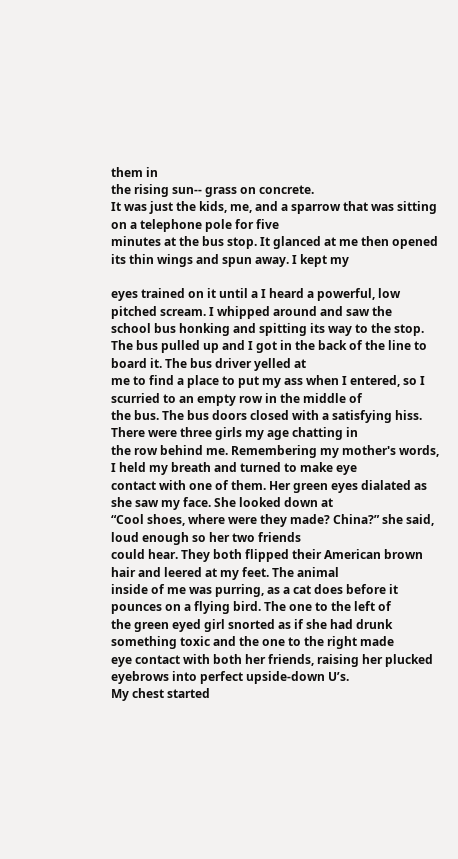them in
the rising sun-- grass on concrete.
It was just the kids, me, and a sparrow that was sitting on a telephone pole for five
minutes at the bus stop. It glanced at me then opened its thin wings and spun away. I kept my

eyes trained on it until a I heard a powerful, low pitched scream. I whipped around and saw the
school bus honking and spitting its way to the stop.
The bus pulled up and I got in the back of the line to board it. The bus driver yelled at
me to find a place to put my ass when I entered, so I scurried to an empty row in the middle of
the bus. The bus doors closed with a satisfying hiss. There were three girls my age chatting in
the row behind me. Remembering my mother's words, I held my breath and turned to make eye
contact with one of them. Her green eyes dialated as she saw my face. She looked down at
“Cool shoes, where were they made? China?” she said, loud enough so her two friends
could hear. They both flipped their American brown hair and leered at my feet. The animal
inside of me was purring, as a cat does before it pounces on a flying bird. The one to the left of
the green eyed girl snorted as if she had drunk something toxic and the one to the right made
eye contact with both her friends, raising her plucked eyebrows into perfect upside-down U’s.
My chest started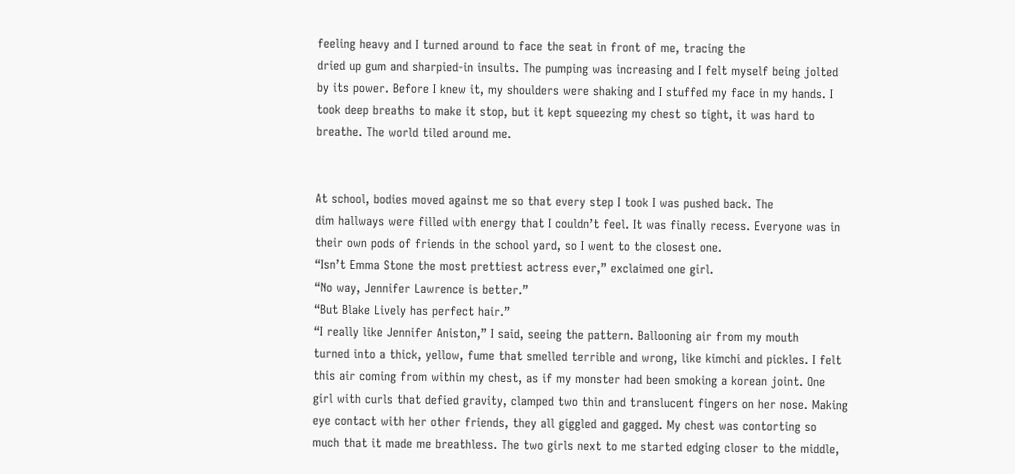feeling heavy and I turned around to face the seat in front of me, tracing the
dried up gum and sharpied-in insults. The pumping was increasing and I felt myself being jolted
by its power. Before I knew it, my shoulders were shaking and I stuffed my face in my hands. I
took deep breaths to make it stop, but it kept squeezing my chest so tight, it was hard to
breathe. The world tiled around me.


At school, bodies moved against me so that every step I took I was pushed back. The
dim hallways were filled with energy that I couldn’t feel. It was finally recess. Everyone was in
their own pods of friends in the school yard, so I went to the closest one.
“Isn’t Emma Stone the most prettiest actress ever,” exclaimed one girl.
“No way, Jennifer Lawrence is better.”
“But Blake Lively has perfect hair.”
“I really like Jennifer Aniston,” I said, seeing the pattern. Ballooning air from my mouth
turned into a thick, yellow, fume that smelled terrible and wrong, like kimchi and pickles. I felt
this air coming from within my chest, as if my monster had been smoking a korean joint. One
girl with curls that defied gravity, clamped two thin and translucent fingers on her nose. Making
eye contact with her other friends, they all giggled and gagged. My chest was contorting so
much that it made me breathless. The two girls next to me started edging closer to the middle,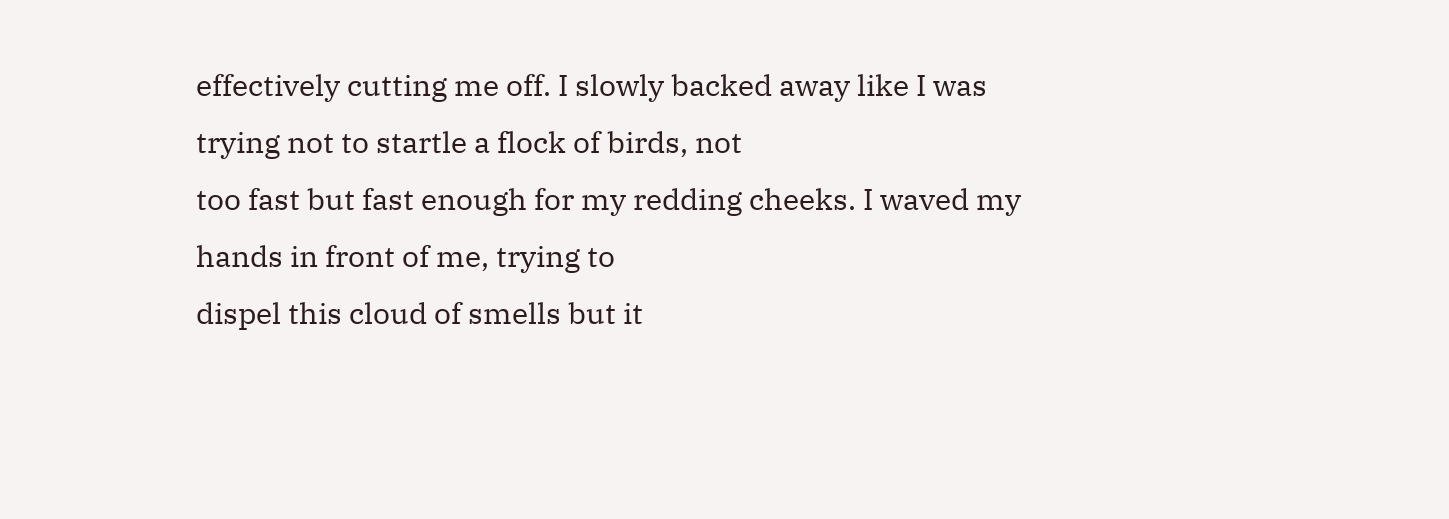effectively cutting me off. I slowly backed away like I was trying not to startle a flock of birds, not
too fast but fast enough for my redding cheeks. I waved my hands in front of me, trying to
dispel this cloud of smells but it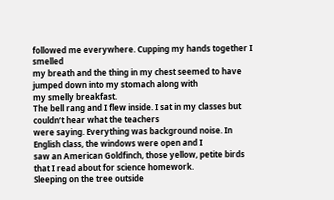followed me everywhere. Cupping my hands together I smelled
my breath and the thing in my chest seemed to have jumped down into my stomach along with
my smelly breakfast.
The bell rang and I flew inside. I sat in my classes but couldn’t hear what the teachers
were saying. Everything was background noise. In English class, the windows were open and I
saw an American Goldfinch, those yellow, petite birds that I read about for science homework.
Sleeping on the tree outside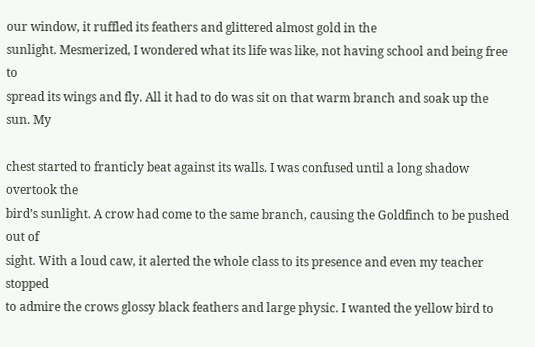our window, it ruffled its feathers and glittered almost gold in the
sunlight. Mesmerized, I wondered what its life was like, not having school and being free to
spread its wings and fly. All it had to do was sit on that warm branch and soak up the sun. My

chest started to franticly beat against its walls. I was confused until a long shadow overtook the
bird’s sunlight. A crow had come to the same branch, causing the Goldfinch to be pushed out of
sight. With a loud caw, it alerted the whole class to its presence and even my teacher stopped
to admire the crows glossy black feathers and large physic. I wanted the yellow bird to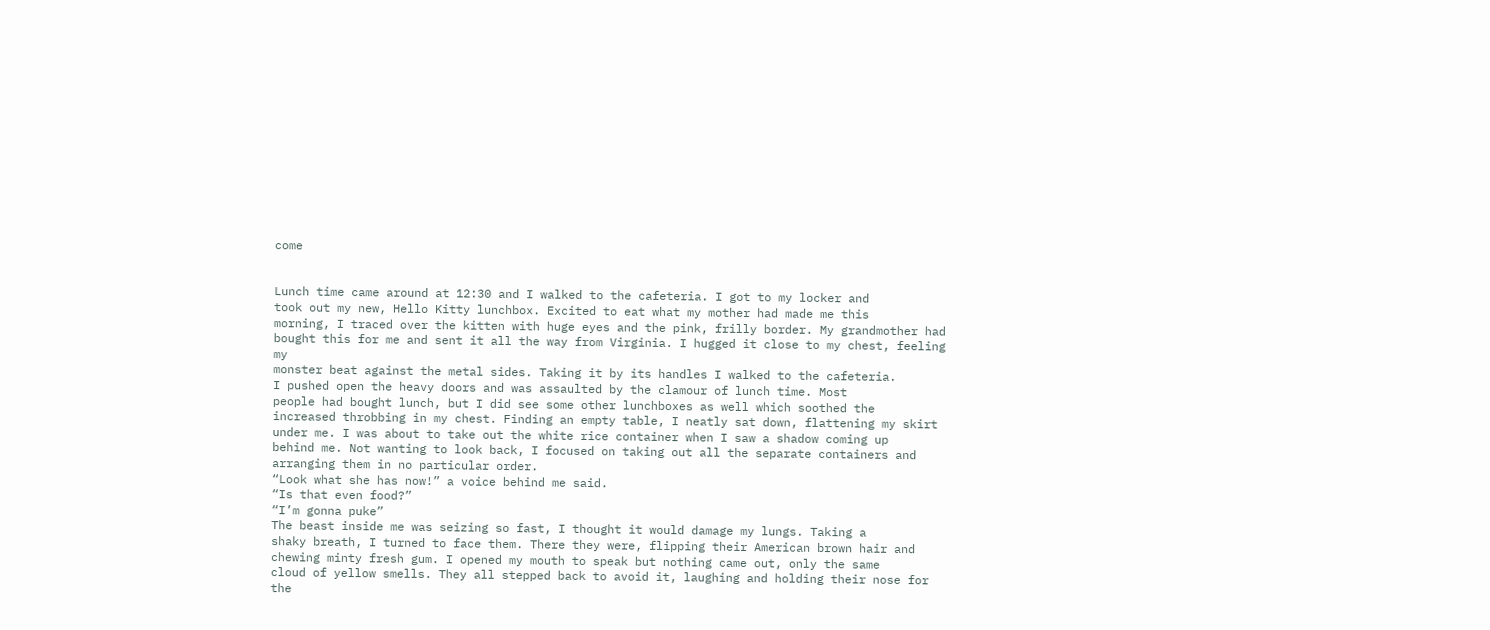come


Lunch time came around at 12:30 and I walked to the cafeteria. I got to my locker and
took out my new, Hello Kitty lunchbox. Excited to eat what my mother had made me this
morning, I traced over the kitten with huge eyes and the pink, frilly border. My grandmother had
bought this for me and sent it all the way from Virginia. I hugged it close to my chest, feeling my
monster beat against the metal sides. Taking it by its handles I walked to the cafeteria.
I pushed open the heavy doors and was assaulted by the clamour of lunch time. Most
people had bought lunch, but I did see some other lunchboxes as well which soothed the
increased throbbing in my chest. Finding an empty table, I neatly sat down, flattening my skirt
under me. I was about to take out the white rice container when I saw a shadow coming up
behind me. Not wanting to look back, I focused on taking out all the separate containers and
arranging them in no particular order.
“Look what she has now!” a voice behind me said.
“Is that even food?”
“I’m gonna puke”
The beast inside me was seizing so fast, I thought it would damage my lungs. Taking a
shaky breath, I turned to face them. There they were, flipping their American brown hair and
chewing minty fresh gum. I opened my mouth to speak but nothing came out, only the same
cloud of yellow smells. They all stepped back to avoid it, laughing and holding their nose for the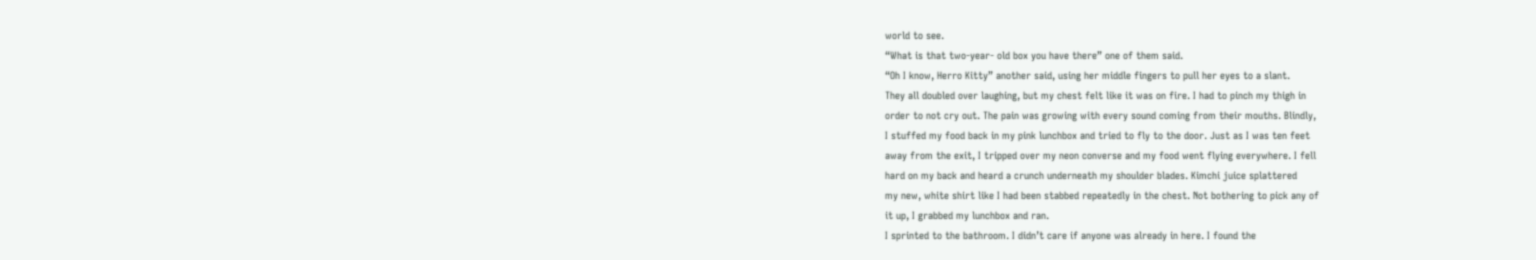world to see.
“What is that two-year- old box you have there” one of them said.
“Oh I know, Herro Kitty” another said, using her middle fingers to pull her eyes to a slant.
They all doubled over laughing, but my chest felt like it was on fire. I had to pinch my thigh in
order to not cry out. The pain was growing with every sound coming from their mouths. Blindly,
I stuffed my food back in my pink lunchbox and tried to fly to the door. Just as I was ten feet
away from the exit, I tripped over my neon converse and my food went flying everywhere. I fell
hard on my back and heard a crunch underneath my shoulder blades. Kimchi juice splattered
my new, white shirt like I had been stabbed repeatedly in the chest. Not bothering to pick any of
it up, I grabbed my lunchbox and ran.
I sprinted to the bathroom. I didn’t care if anyone was already in here. I found the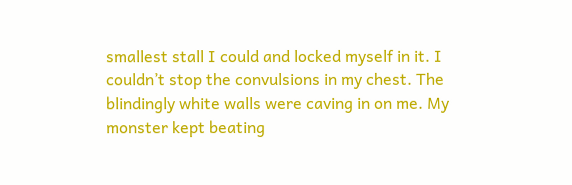smallest stall I could and locked myself in it. I couldn’t stop the convulsions in my chest. The
blindingly white walls were caving in on me. My monster kept beating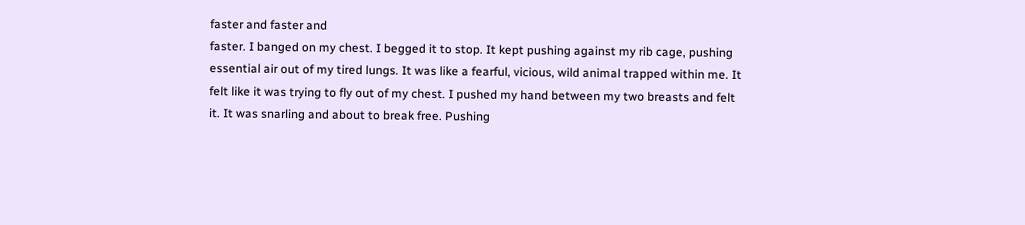faster and faster and
faster. I banged on my chest. I begged it to stop. It kept pushing against my rib cage, pushing
essential air out of my tired lungs. It was like a fearful, vicious, wild animal trapped within me. It
felt like it was trying to fly out of my chest. I pushed my hand between my two breasts and felt
it. It was snarling and about to break free. Pushing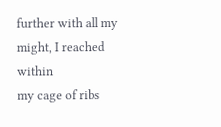further with all my might, I reached within
my cage of ribs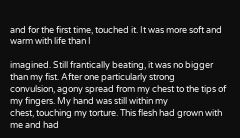and for the first time, touched it. It was more soft and warm with life than I

imagined. Still frantically beating, it was no bigger than my fist. After one particularly strong
convulsion, agony spread from my chest to the tips of my fingers. My hand was still within my
chest, touching my torture. This flesh had grown with me and had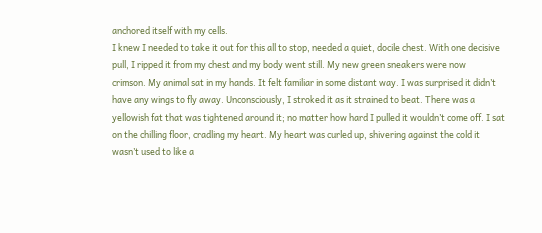anchored itself with my cells.
I knew I needed to take it out for this all to stop, needed a quiet, docile chest. With one decisive
pull, I ripped it from my chest and my body went still. My new green sneakers were now
crimson. My animal sat in my hands. It felt familiar in some distant way. I was surprised it didn’t
have any wings to fly away. Unconsciously, I stroked it as it strained to beat. There was a
yellowish fat that was tightened around it; no matter how hard I pulled it wouldn’t come off. I sat
on the chilling floor, cradling my heart. My heart was curled up, shivering against the cold it
wasn’t used to like a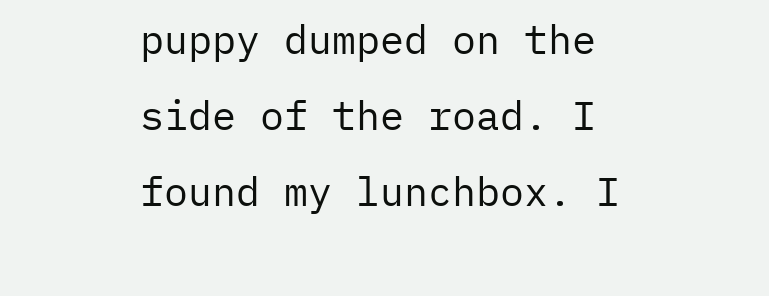puppy dumped on the side of the road. I found my lunchbox. I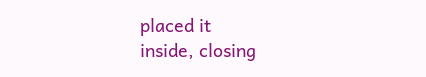placed it
inside, closing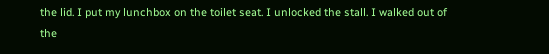the lid. I put my lunchbox on the toilet seat. I unlocked the stall. I walked out of
the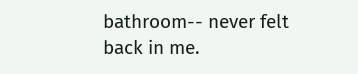bathroom-- never felt back in me.